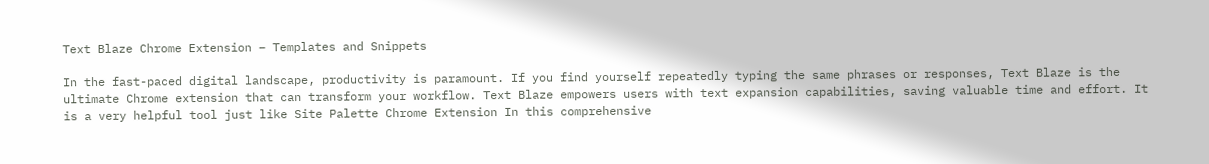Text Blaze Chrome Extension – Templates and Snippets

In the fast-paced digital landscape, productivity is paramount. If you find yourself repeatedly typing the same phrases or responses, Text Blaze is the ultimate Chrome extension that can transform your workflow. Text Blaze empowers users with text expansion capabilities, saving valuable time and effort. It is a very helpful tool just like Site Palette Chrome Extension In this comprehensive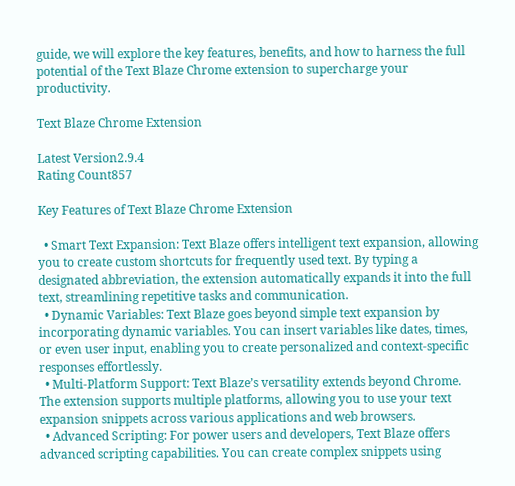guide, we will explore the key features, benefits, and how to harness the full potential of the Text Blaze Chrome extension to supercharge your productivity.

Text Blaze Chrome Extension

Latest Version2.9.4
Rating Count857

Key Features of Text Blaze Chrome Extension

  • Smart Text Expansion: Text Blaze offers intelligent text expansion, allowing you to create custom shortcuts for frequently used text. By typing a designated abbreviation, the extension automatically expands it into the full text, streamlining repetitive tasks and communication.
  • Dynamic Variables: Text Blaze goes beyond simple text expansion by incorporating dynamic variables. You can insert variables like dates, times, or even user input, enabling you to create personalized and context-specific responses effortlessly.
  • Multi-Platform Support: Text Blaze’s versatility extends beyond Chrome. The extension supports multiple platforms, allowing you to use your text expansion snippets across various applications and web browsers.
  • Advanced Scripting: For power users and developers, Text Blaze offers advanced scripting capabilities. You can create complex snippets using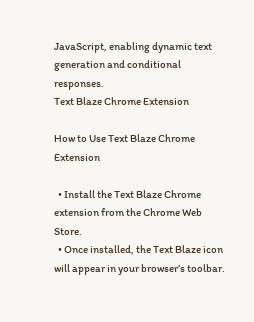JavaScript, enabling dynamic text generation and conditional responses.
Text Blaze Chrome Extension

How to Use Text Blaze Chrome Extension

  • Install the Text Blaze Chrome extension from the Chrome Web Store.
  • Once installed, the Text Blaze icon will appear in your browser’s toolbar.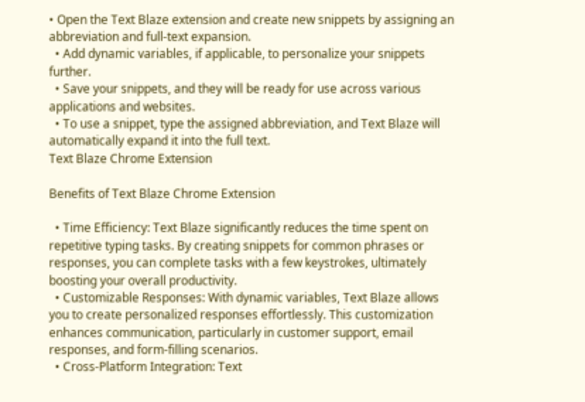• Open the Text Blaze extension and create new snippets by assigning an abbreviation and full-text expansion.
  • Add dynamic variables, if applicable, to personalize your snippets further.
  • Save your snippets, and they will be ready for use across various applications and websites.
  • To use a snippet, type the assigned abbreviation, and Text Blaze will automatically expand it into the full text.
Text Blaze Chrome Extension

Benefits of Text Blaze Chrome Extension

  • Time Efficiency: Text Blaze significantly reduces the time spent on repetitive typing tasks. By creating snippets for common phrases or responses, you can complete tasks with a few keystrokes, ultimately boosting your overall productivity.
  • Customizable Responses: With dynamic variables, Text Blaze allows you to create personalized responses effortlessly. This customization enhances communication, particularly in customer support, email responses, and form-filling scenarios.
  • Cross-Platform Integration: Text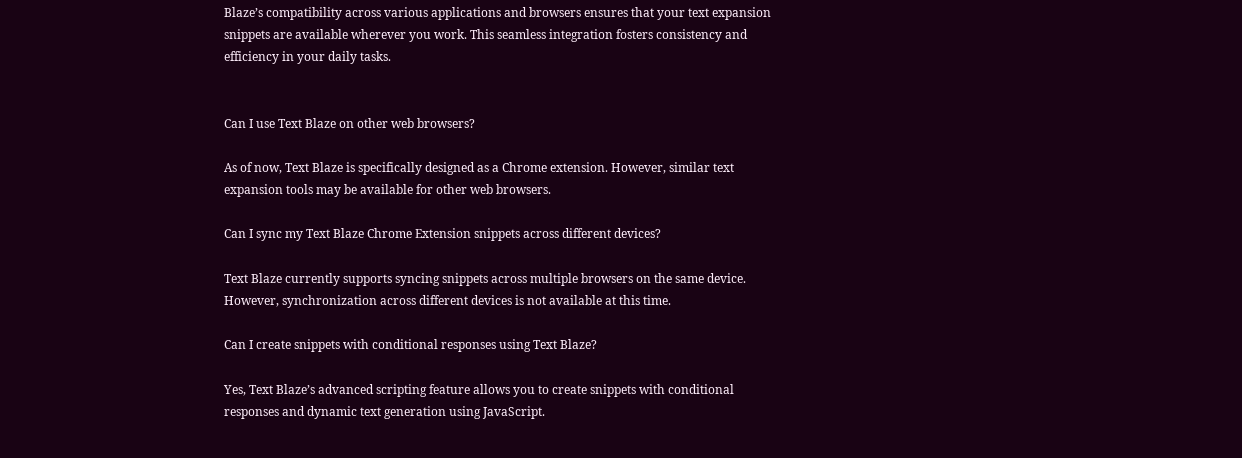Blaze’s compatibility across various applications and browsers ensures that your text expansion snippets are available wherever you work. This seamless integration fosters consistency and efficiency in your daily tasks.


Can I use Text Blaze on other web browsers?

As of now, Text Blaze is specifically designed as a Chrome extension. However, similar text expansion tools may be available for other web browsers.

Can I sync my Text Blaze Chrome Extension snippets across different devices?

Text Blaze currently supports syncing snippets across multiple browsers on the same device. However, synchronization across different devices is not available at this time.

Can I create snippets with conditional responses using Text Blaze?

Yes, Text Blaze’s advanced scripting feature allows you to create snippets with conditional responses and dynamic text generation using JavaScript.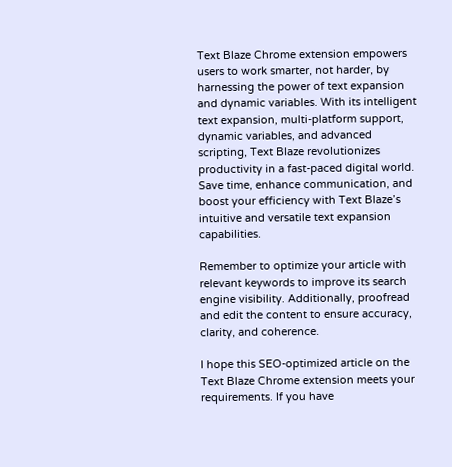Text Blaze Chrome extension empowers users to work smarter, not harder, by harnessing the power of text expansion and dynamic variables. With its intelligent text expansion, multi-platform support, dynamic variables, and advanced scripting, Text Blaze revolutionizes productivity in a fast-paced digital world. Save time, enhance communication, and boost your efficiency with Text Blaze’s intuitive and versatile text expansion capabilities.

Remember to optimize your article with relevant keywords to improve its search engine visibility. Additionally, proofread and edit the content to ensure accuracy, clarity, and coherence.

I hope this SEO-optimized article on the Text Blaze Chrome extension meets your requirements. If you have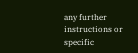any further instructions or specific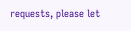requests, please let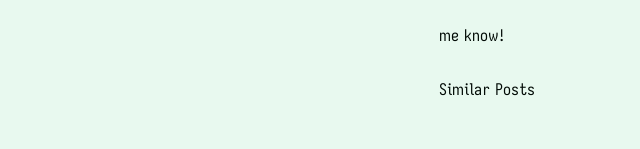me know!

Similar Posts